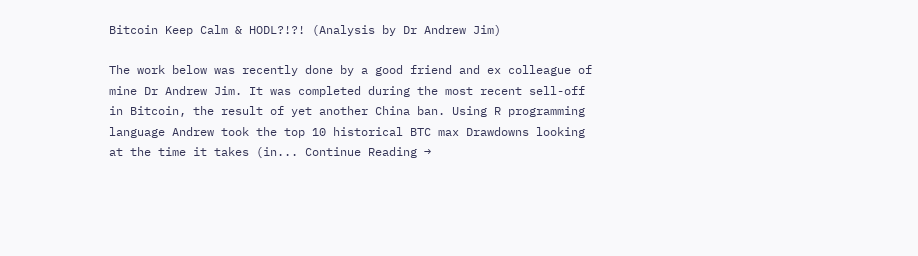Bitcoin Keep Calm & HODL?!?! (Analysis by Dr Andrew Jim)

The work below was recently done by a good friend and ex colleague of mine Dr Andrew Jim. It was completed during the most recent sell-off in Bitcoin, the result of yet another China ban. Using R programming language Andrew took the top 10 historical BTC max Drawdowns looking at the time it takes (in... Continue Reading →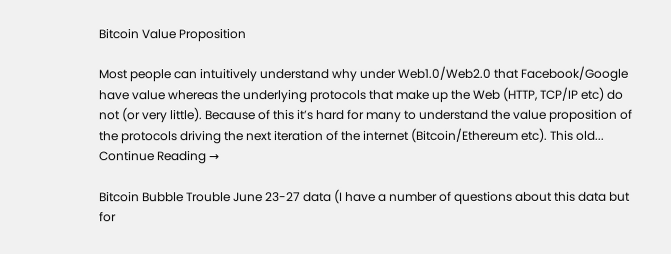Bitcoin Value Proposition

Most people can intuitively understand why under Web1.0/Web2.0 that Facebook/Google have value whereas the underlying protocols that make up the Web (HTTP, TCP/IP etc) do not (or very little). Because of this it’s hard for many to understand the value proposition of the protocols driving the next iteration of the internet (Bitcoin/Ethereum etc). This old... Continue Reading →

Bitcoin Bubble Trouble June 23-27 data (I have a number of questions about this data but for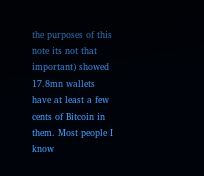the purposes of this note its not that important) showed 17.8mn wallets have at least a few cents of Bitcoin in them. Most people I know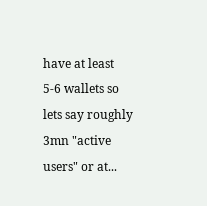have at least 5-6 wallets so lets say roughly 3mn "active users" or at...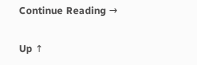Continue Reading →

Up ↑